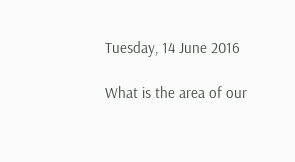Tuesday, 14 June 2016

What is the area of our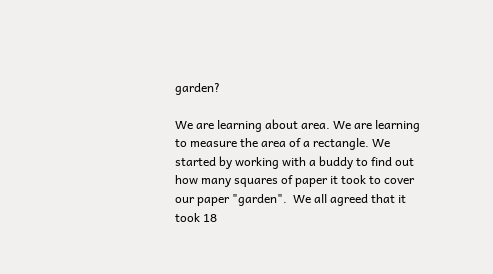garden?

We are learning about area. We are learning to measure the area of a rectangle. We started by working with a buddy to find out how many squares of paper it took to cover our paper "garden".  We all agreed that it took 18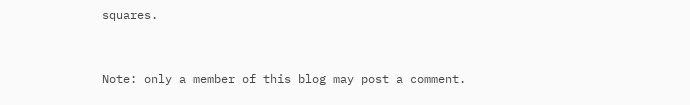squares.


Note: only a member of this blog may post a comment.